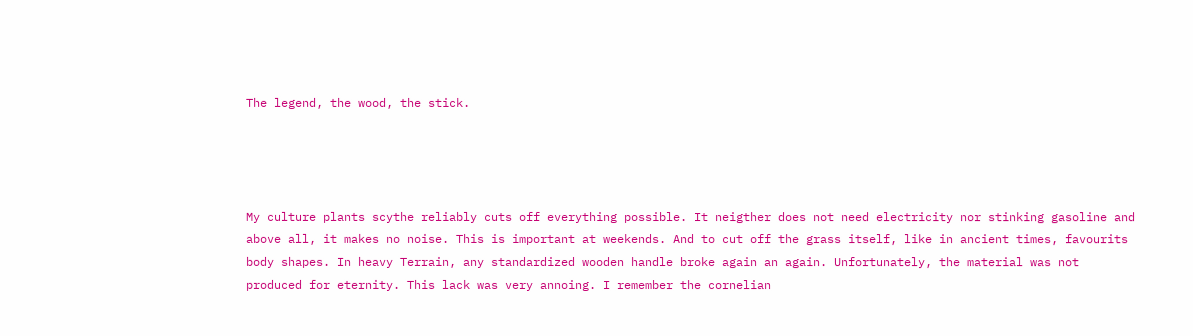The legend, the wood, the stick.




My culture plants scythe reliably cuts off everything possible. It neigther does not need electricity nor stinking gasoline and above all, it makes no noise. This is important at weekends. And to cut off the grass itself, like in ancient times, favourits body shapes. In heavy Terrain, any standardized wooden handle broke again an again. Unfortunately, the material was not produced for eternity. This lack was very annoing. I remember the cornelian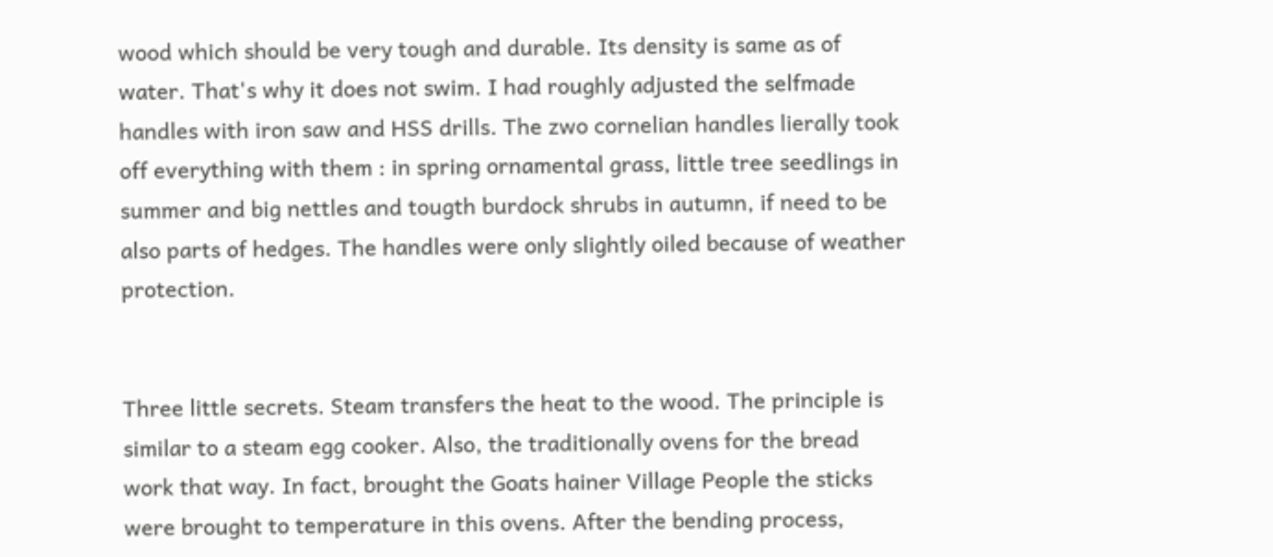wood which should be very tough and durable. Its density is same as of water. That's why it does not swim. I had roughly adjusted the selfmade handles with iron saw and HSS drills. The zwo cornelian handles lierally took off everything with them : in spring ornamental grass, little tree seedlings in summer and big nettles and tougth burdock shrubs in autumn, if need to be also parts of hedges. The handles were only slightly oiled because of weather protection.


Three little secrets. Steam transfers the heat to the wood. The principle is similar to a steam egg cooker. Also, the traditionally ovens for the bread work that way. In fact, brought the Goats hainer Village People the sticks were brought to temperature in this ovens. After the bending process,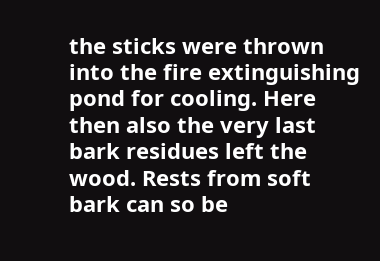the sticks were thrown into the fire extinguishing pond for cooling. Here then also the very last bark residues left the wood. Rests from soft bark can so be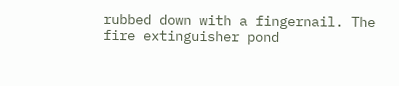rubbed down with a fingernail. The fire extinguisher pond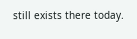still exists there today.